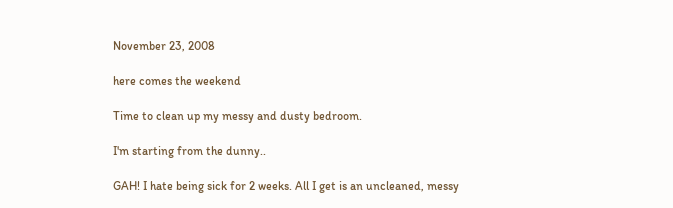November 23, 2008

here comes the weekend

Time to clean up my messy and dusty bedroom.

I'm starting from the dunny..

GAH! I hate being sick for 2 weeks. All I get is an uncleaned, messy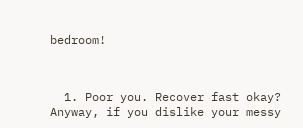bedroom!



  1. Poor you. Recover fast okay? Anyway, if you dislike your messy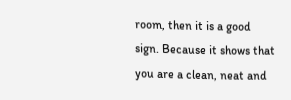room, then it is a good sign. Because it shows that you are a clean, neat and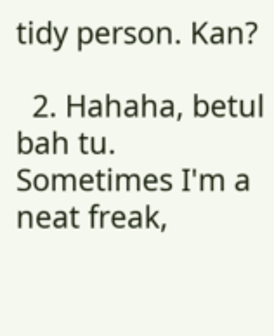tidy person. Kan?

  2. Hahaha, betul bah tu. Sometimes I'm a neat freak,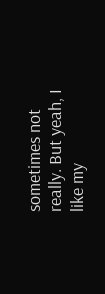sometimes not really. But yeah, I like my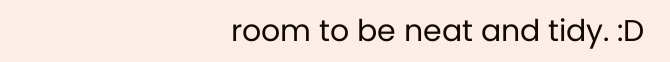room to be neat and tidy. :D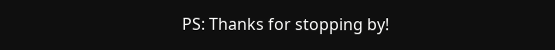PS: Thanks for stopping by!